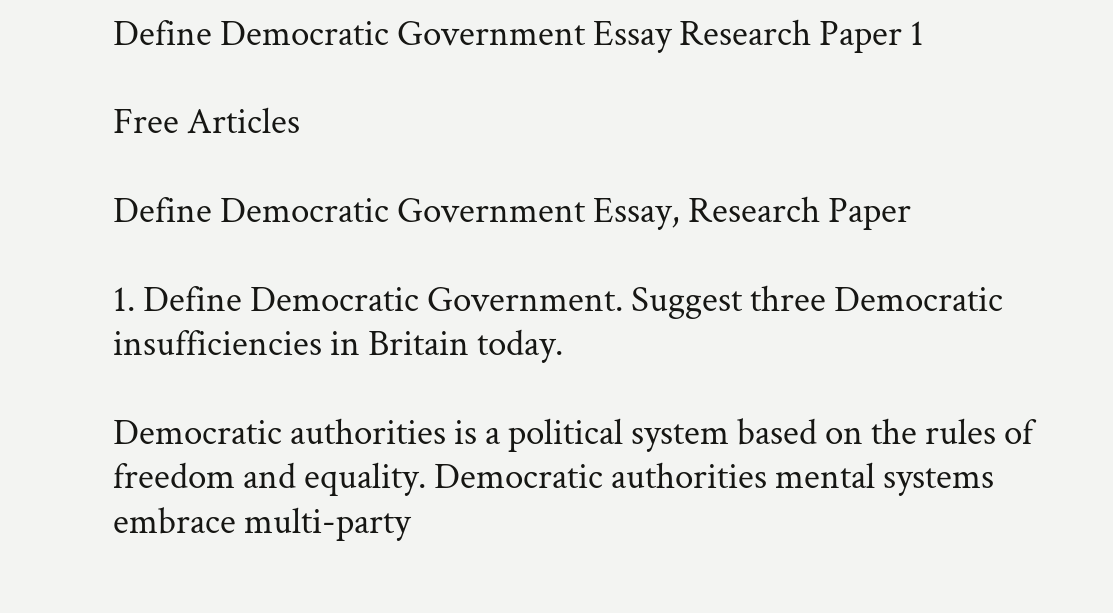Define Democratic Government Essay Research Paper 1

Free Articles

Define Democratic Government Essay, Research Paper

1. Define Democratic Government. Suggest three Democratic insufficiencies in Britain today.

Democratic authorities is a political system based on the rules of freedom and equality. Democratic authorities mental systems embrace multi-party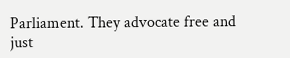Parliament. They advocate free and just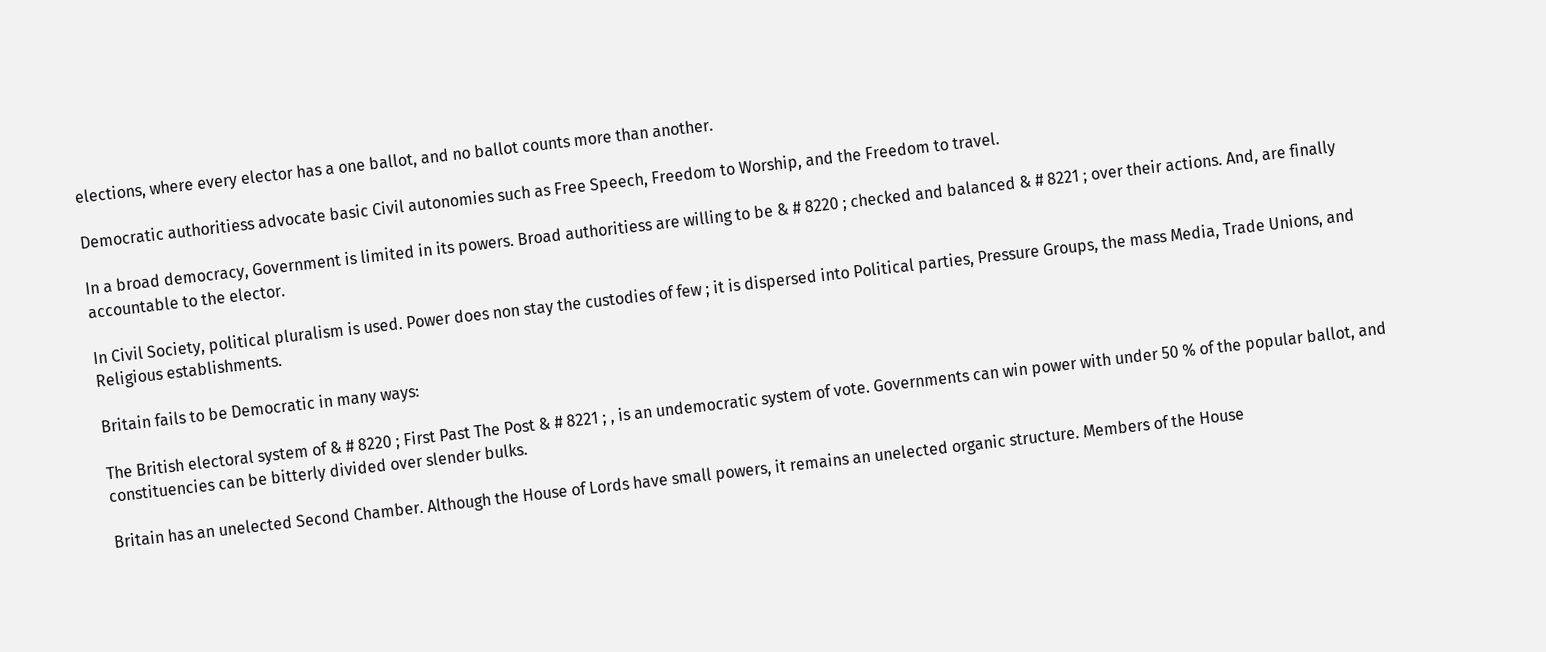elections, where every elector has a one ballot, and no ballot counts more than another.

Democratic authoritiess advocate basic Civil autonomies such as Free Speech, Freedom to Worship, and the Freedom to travel.

In a broad democracy, Government is limited in its powers. Broad authoritiess are willing to be & # 8220 ; checked and balanced & # 8221 ; over their actions. And, are finally accountable to the elector.

In Civil Society, political pluralism is used. Power does non stay the custodies of few ; it is dispersed into Political parties, Pressure Groups, the mass Media, Trade Unions, and Religious establishments.

Britain fails to be Democratic in many ways:

The British electoral system of & # 8220 ; First Past The Post & # 8221 ; , is an undemocratic system of vote. Governments can win power with under 50 % of the popular ballot, and constituencies can be bitterly divided over slender bulks.

Britain has an unelected Second Chamber. Although the House of Lords have small powers, it remains an unelected organic structure. Members of the House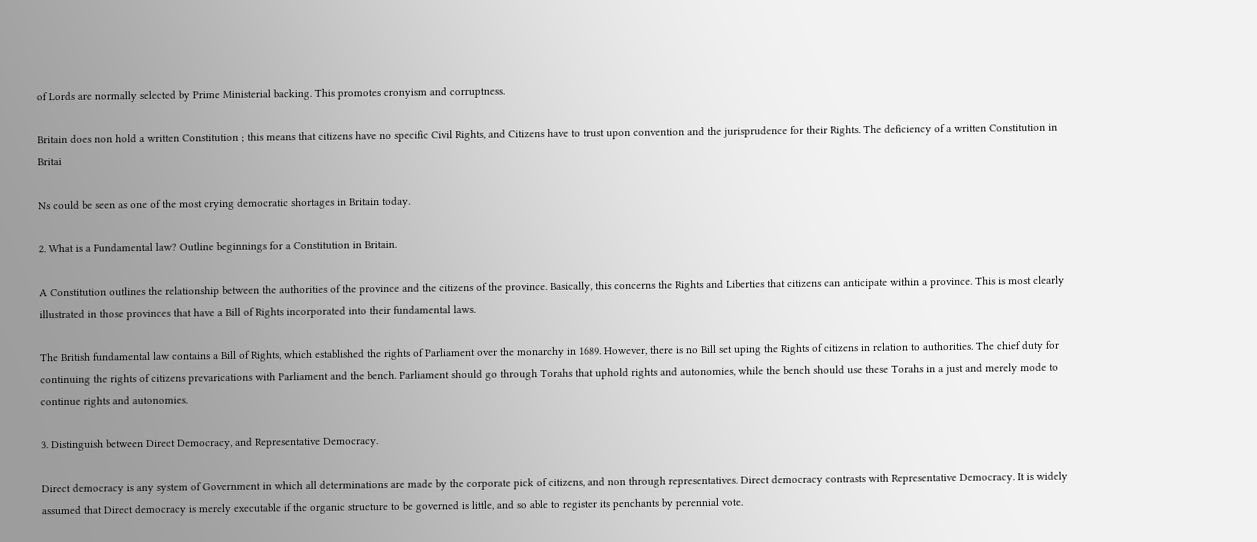of Lords are normally selected by Prime Ministerial backing. This promotes cronyism and corruptness.

Britain does non hold a written Constitution ; this means that citizens have no specific Civil Rights, and Citizens have to trust upon convention and the jurisprudence for their Rights. The deficiency of a written Constitution in Britai

Ns could be seen as one of the most crying democratic shortages in Britain today.

2. What is a Fundamental law? Outline beginnings for a Constitution in Britain.

A Constitution outlines the relationship between the authorities of the province and the citizens of the province. Basically, this concerns the Rights and Liberties that citizens can anticipate within a province. This is most clearly illustrated in those provinces that have a Bill of Rights incorporated into their fundamental laws.

The British fundamental law contains a Bill of Rights, which established the rights of Parliament over the monarchy in 1689. However, there is no Bill set uping the Rights of citizens in relation to authorities. The chief duty for continuing the rights of citizens prevarications with Parliament and the bench. Parliament should go through Torahs that uphold rights and autonomies, while the bench should use these Torahs in a just and merely mode to continue rights and autonomies.

3. Distinguish between Direct Democracy, and Representative Democracy.

Direct democracy is any system of Government in which all determinations are made by the corporate pick of citizens, and non through representatives. Direct democracy contrasts with Representative Democracy. It is widely assumed that Direct democracy is merely executable if the organic structure to be governed is little, and so able to register its penchants by perennial vote.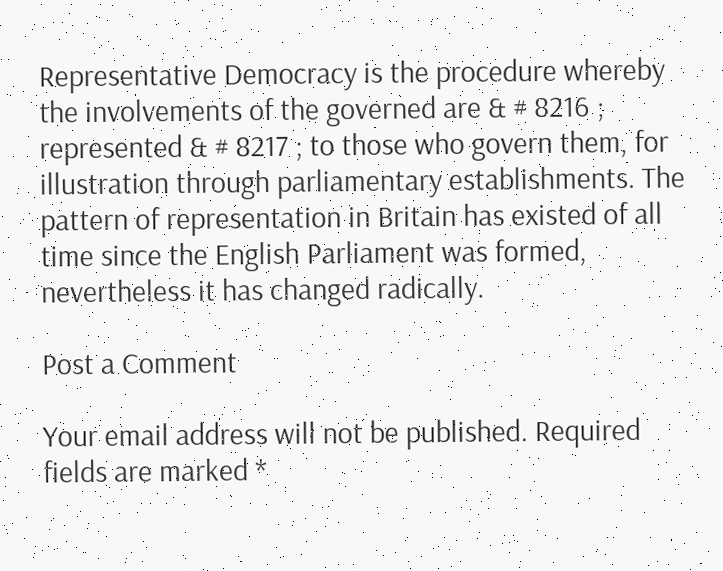Representative Democracy is the procedure whereby the involvements of the governed are & # 8216 ; represented & # 8217 ; to those who govern them, for illustration through parliamentary establishments. The pattern of representation in Britain has existed of all time since the English Parliament was formed, nevertheless it has changed radically.

Post a Comment

Your email address will not be published. Required fields are marked *